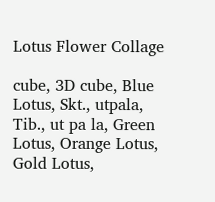Lotus Flower Collage

cube, 3D cube, Blue Lotus, Skt., utpala, Tib., ut pa la, Green Lotus, Orange Lotus, Gold Lotus,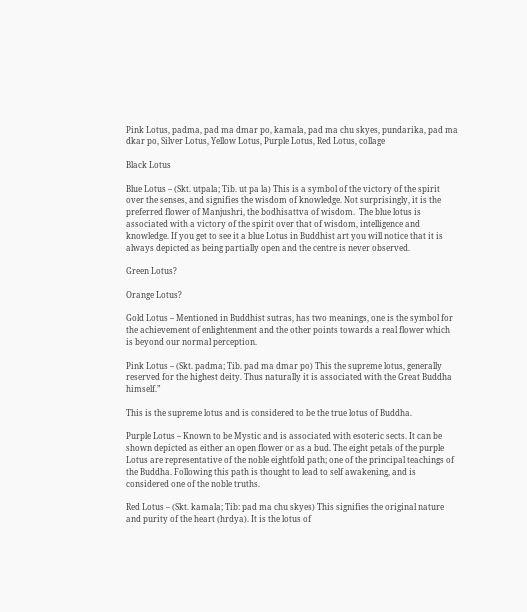Pink Lotus, padma, pad ma dmar po, kamala, pad ma chu skyes, pundarika, pad ma dkar po, Silver Lotus, Yellow Lotus, Purple Lotus, Red Lotus, collage

Black Lotus

Blue Lotus – (Skt. utpala; Tib. ut pa la) This is a symbol of the victory of the spirit over the senses, and signifies the wisdom of knowledge. Not surprisingly, it is the preferred flower of Manjushri, the bodhisattva of wisdom.  The blue lotus is associated with a victory of the spirit over that of wisdom, intelligence and knowledge. If you get to see it a blue Lotus in Buddhist art you will notice that it is always depicted as being partially open and the centre is never observed.

Green Lotus?

Orange Lotus?

Gold Lotus – Mentioned in Buddhist sutras, has two meanings, one is the symbol for the achievement of enlightenment and the other points towards a real flower which is beyond our normal perception.

Pink Lotus – (Skt. padma; Tib. pad ma dmar po) This the supreme lotus, generally reserved for the highest deity. Thus naturally it is associated with the Great Buddha himself.”

This is the supreme lotus and is considered to be the true lotus of Buddha.

Purple Lotus – Known to be Mystic and is associated with esoteric sects. It can be shown depicted as either an open flower or as a bud. The eight petals of the purple Lotus are representative of the noble eightfold path; one of the principal teachings of the Buddha. Following this path is thought to lead to self awakening, and is considered one of the noble truths.

Red Lotus – (Skt. kamala; Tib: pad ma chu skyes) This signifies the original nature and purity of the heart (hrdya). It is the lotus of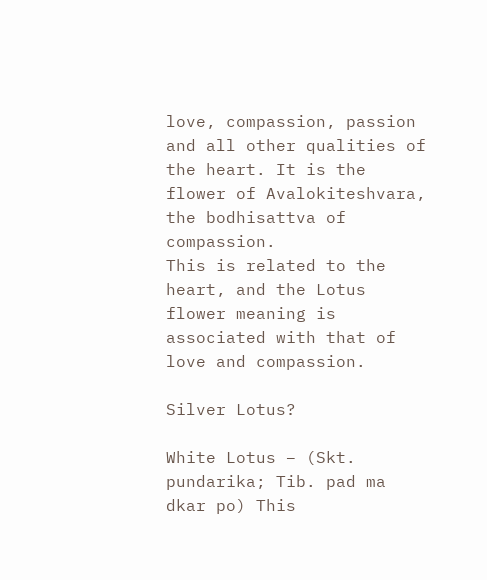love, compassion, passion and all other qualities of the heart. It is the flower of Avalokiteshvara, the bodhisattva of compassion.
This is related to the heart, and the Lotus flower meaning is associated with that of love and compassion.

Silver Lotus?

White Lotus – (Skt. pundarika; Tib. pad ma dkar po) This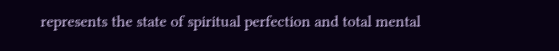represents the state of spiritual perfection and total mental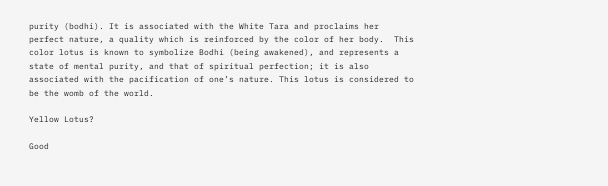purity (bodhi). It is associated with the White Tara and proclaims her perfect nature, a quality which is reinforced by the color of her body.  This color lotus is known to symbolize Bodhi (being awakened), and represents a state of mental purity, and that of spiritual perfection; it is also associated with the pacification of one’s nature. This lotus is considered to be the womb of the world.

Yellow Lotus?

Good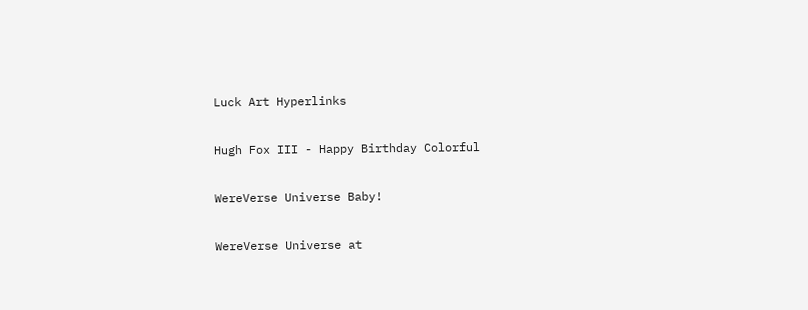Luck Art Hyperlinks

Hugh Fox III - Happy Birthday Colorful

WereVerse Universe Baby!

WereVerse Universe at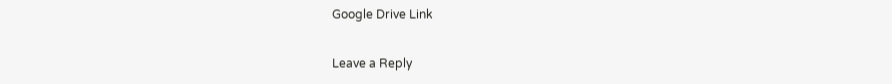Google Drive Link

Leave a Reply